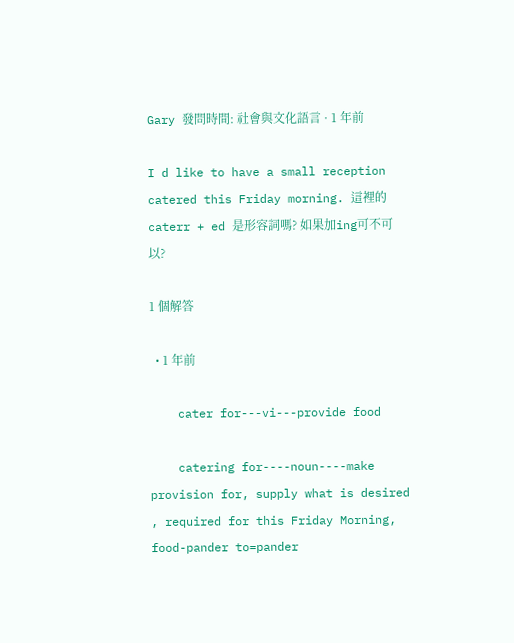Gary 發問時間: 社會與文化語言 · 1 年前

I d like to have a small reception catered this Friday morning. 這裡的caterr + ed 是形容詞嗎? 如果加ing可不可以?

1 個解答

  • 1 年前

    cater for---vi---provide food

    catering for----noun----make provision for, supply what is desired , required for this Friday Morning, food-pander to=pander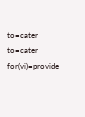to=cater to=cater for(vi)=provide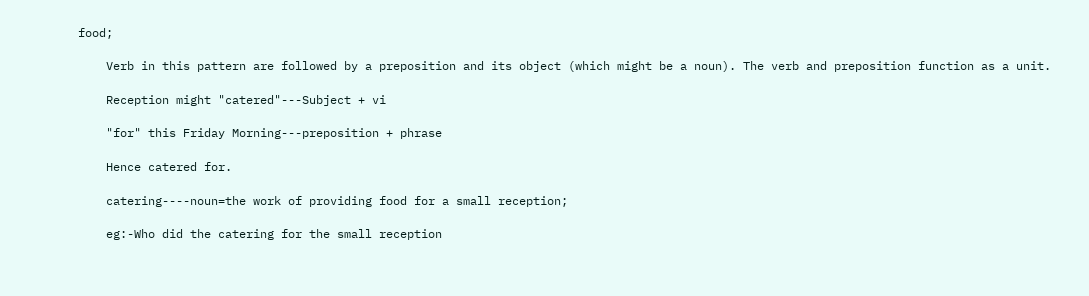food;

    Verb in this pattern are followed by a preposition and its object (which might be a noun). The verb and preposition function as a unit.

    Reception might "catered"---Subject + vi

    "for" this Friday Morning---preposition + phrase

    Hence catered for.

    catering----noun=the work of providing food for a small reception;

    eg:-Who did the catering for the small reception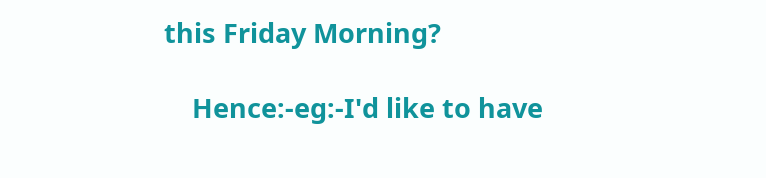this Friday Morning?

    Hence:-eg:-I'd like to have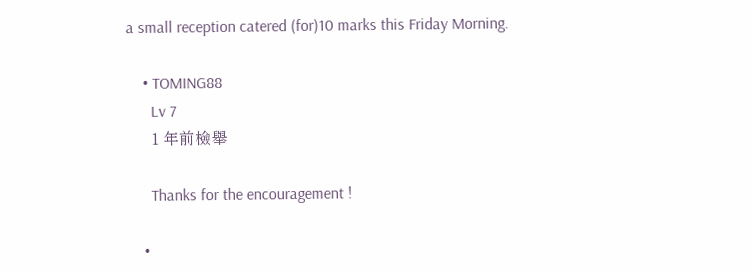a small reception catered (for)10 marks this Friday Morning.

    • TOMING88
      Lv 7
      1 年前檢舉

      Thanks for the encouragement !

    •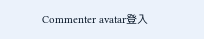Commenter avatar登入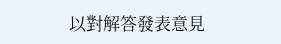以對解答發表意見